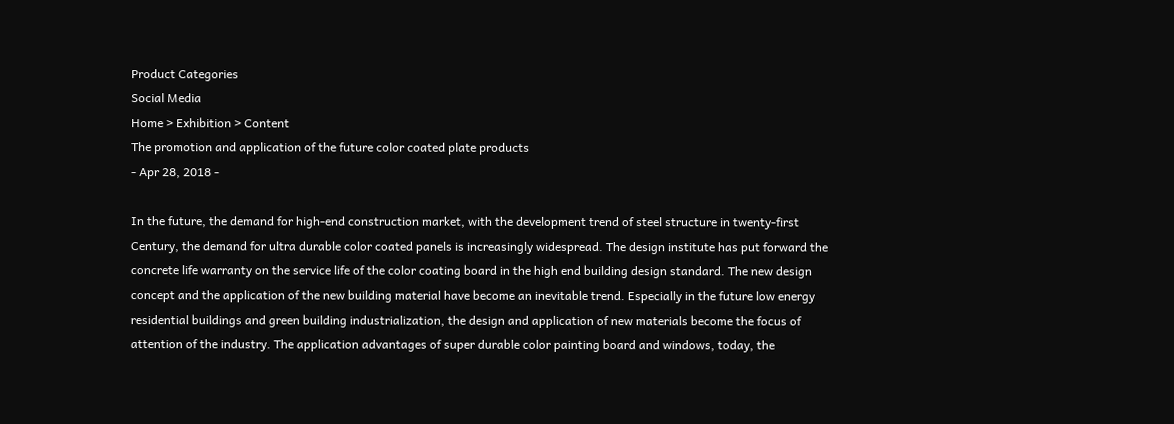Product Categories
Social Media
Home > Exhibition > Content
The promotion and application of the future color coated plate products
- Apr 28, 2018 -

In the future, the demand for high-end construction market, with the development trend of steel structure in twenty-first Century, the demand for ultra durable color coated panels is increasingly widespread. The design institute has put forward the concrete life warranty on the service life of the color coating board in the high end building design standard. The new design concept and the application of the new building material have become an inevitable trend. Especially in the future low energy residential buildings and green building industrialization, the design and application of new materials become the focus of attention of the industry. The application advantages of super durable color painting board and windows, today, the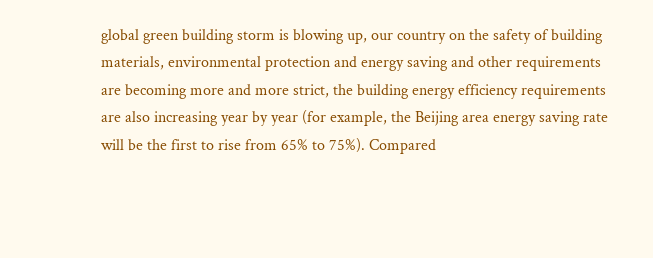global green building storm is blowing up, our country on the safety of building materials, environmental protection and energy saving and other requirements are becoming more and more strict, the building energy efficiency requirements are also increasing year by year (for example, the Beijing area energy saving rate will be the first to rise from 65% to 75%). Compared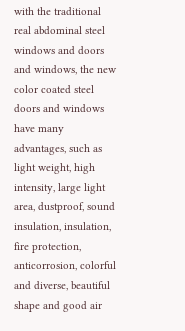with the traditional real abdominal steel windows and doors and windows, the new color coated steel doors and windows have many advantages, such as light weight, high intensity, large light area, dustproof, sound insulation, insulation, fire protection, anticorrosion, colorful and diverse, beautiful shape and good air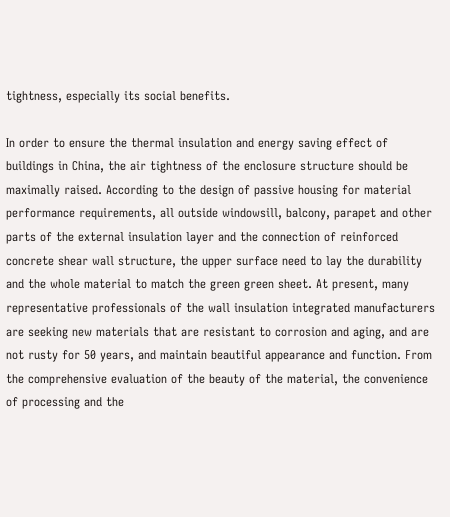tightness, especially its social benefits.

In order to ensure the thermal insulation and energy saving effect of buildings in China, the air tightness of the enclosure structure should be maximally raised. According to the design of passive housing for material performance requirements, all outside windowsill, balcony, parapet and other parts of the external insulation layer and the connection of reinforced concrete shear wall structure, the upper surface need to lay the durability and the whole material to match the green green sheet. At present, many representative professionals of the wall insulation integrated manufacturers are seeking new materials that are resistant to corrosion and aging, and are not rusty for 50 years, and maintain beautiful appearance and function. From the comprehensive evaluation of the beauty of the material, the convenience of processing and the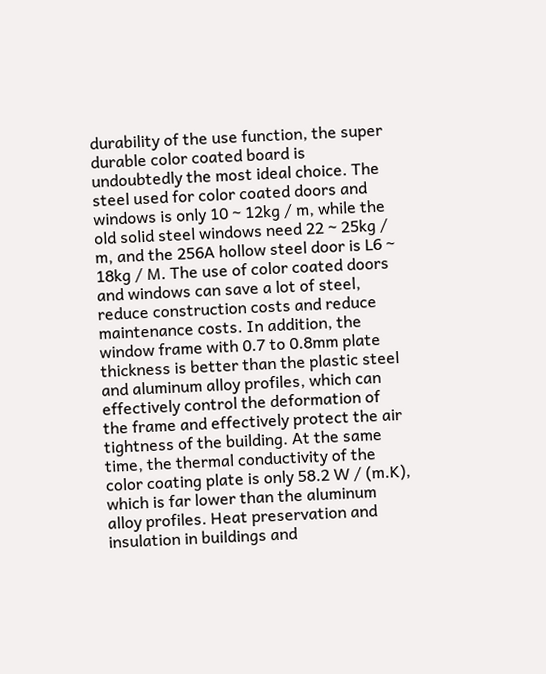durability of the use function, the super durable color coated board is undoubtedly the most ideal choice. The steel used for color coated doors and windows is only 10 ~ 12kg / m, while the old solid steel windows need 22 ~ 25kg / m, and the 256A hollow steel door is L6 ~ 18kg / M. The use of color coated doors and windows can save a lot of steel, reduce construction costs and reduce maintenance costs. In addition, the window frame with 0.7 to 0.8mm plate thickness is better than the plastic steel and aluminum alloy profiles, which can effectively control the deformation of the frame and effectively protect the air tightness of the building. At the same time, the thermal conductivity of the color coating plate is only 58.2 W / (m.K), which is far lower than the aluminum alloy profiles. Heat preservation and insulation in buildings and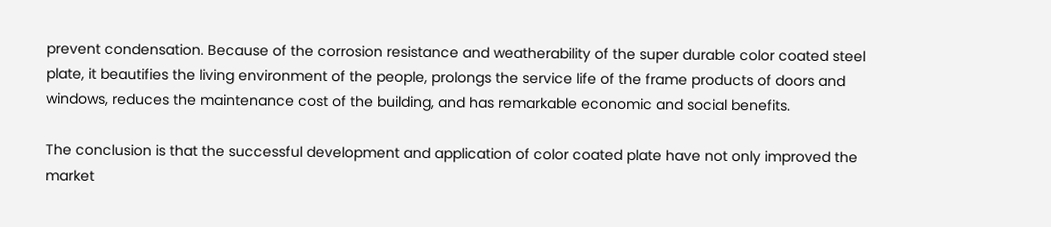prevent condensation. Because of the corrosion resistance and weatherability of the super durable color coated steel plate, it beautifies the living environment of the people, prolongs the service life of the frame products of doors and windows, reduces the maintenance cost of the building, and has remarkable economic and social benefits.

The conclusion is that the successful development and application of color coated plate have not only improved the market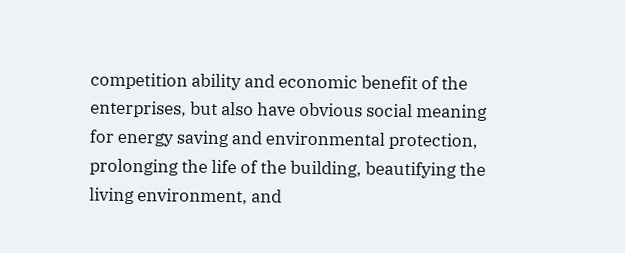competition ability and economic benefit of the enterprises, but also have obvious social meaning for energy saving and environmental protection, prolonging the life of the building, beautifying the living environment, and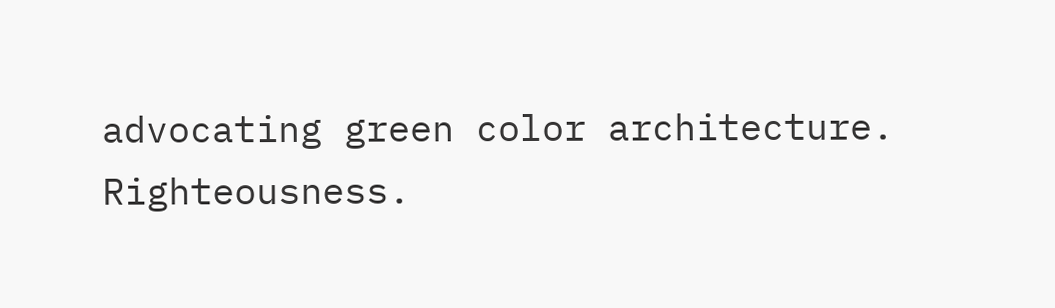advocating green color architecture. Righteousness.